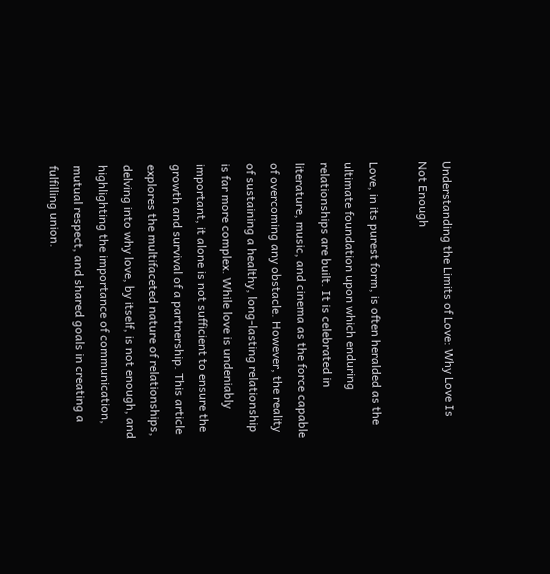Understanding the Limits of Love: Why Love Is Not Enough

Love, in its purest form, is often heralded as the ultimate foundation upon which enduring relationships are built. It is celebrated in literature, music, and cinema as the force capable of overcoming any obstacle. However, the reality of sustaining a healthy, long-lasting relationship is far more complex. While love is undeniably important, it alone is not sufficient to ensure the growth and survival of a partnership. This article explores the multifaceted nature of relationships, delving into why love, by itself, is not enough, and highlighting the importance of communication, mutual respect, and shared goals in creating a fulfilling union.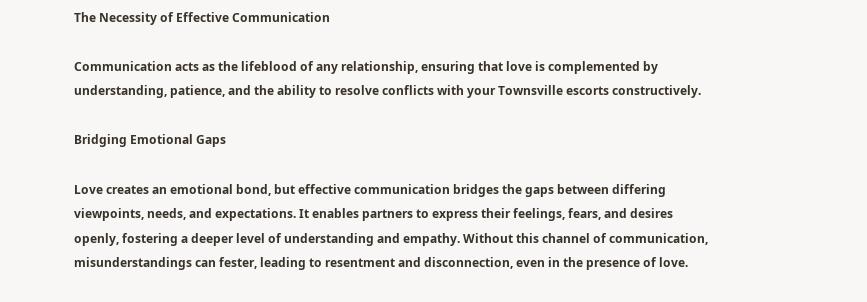The Necessity of Effective Communication

Communication acts as the lifeblood of any relationship, ensuring that love is complemented by understanding, patience, and the ability to resolve conflicts with your Townsville escorts constructively.

Bridging Emotional Gaps

Love creates an emotional bond, but effective communication bridges the gaps between differing viewpoints, needs, and expectations. It enables partners to express their feelings, fears, and desires openly, fostering a deeper level of understanding and empathy. Without this channel of communication, misunderstandings can fester, leading to resentment and disconnection, even in the presence of love.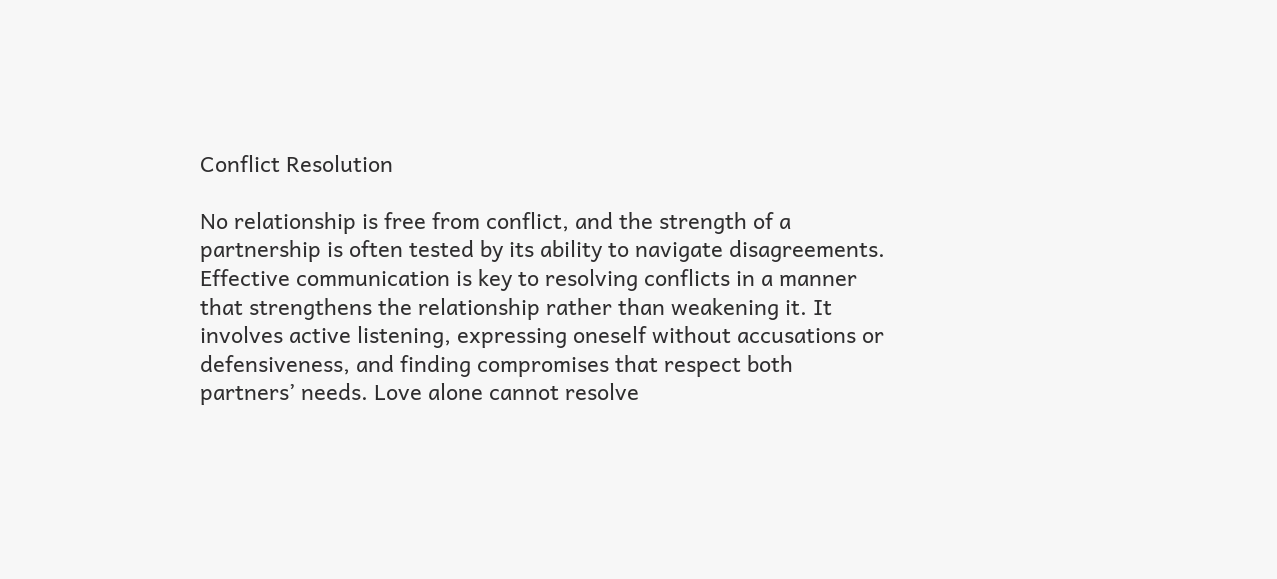Conflict Resolution

No relationship is free from conflict, and the strength of a partnership is often tested by its ability to navigate disagreements. Effective communication is key to resolving conflicts in a manner that strengthens the relationship rather than weakening it. It involves active listening, expressing oneself without accusations or defensiveness, and finding compromises that respect both partners’ needs. Love alone cannot resolve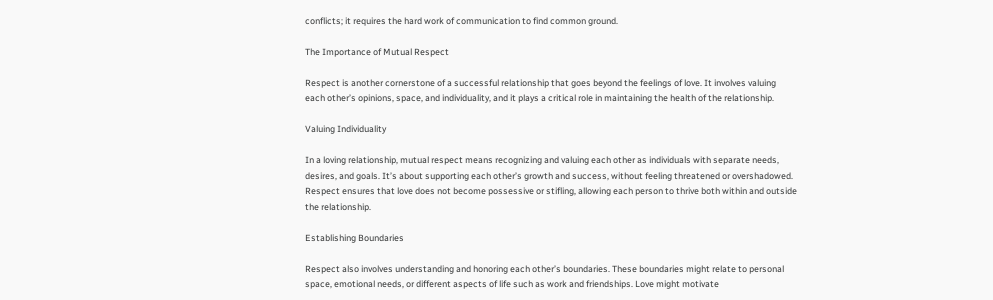conflicts; it requires the hard work of communication to find common ground.

The Importance of Mutual Respect

Respect is another cornerstone of a successful relationship that goes beyond the feelings of love. It involves valuing each other’s opinions, space, and individuality, and it plays a critical role in maintaining the health of the relationship.

Valuing Individuality

In a loving relationship, mutual respect means recognizing and valuing each other as individuals with separate needs, desires, and goals. It’s about supporting each other’s growth and success, without feeling threatened or overshadowed. Respect ensures that love does not become possessive or stifling, allowing each person to thrive both within and outside the relationship.

Establishing Boundaries

Respect also involves understanding and honoring each other’s boundaries. These boundaries might relate to personal space, emotional needs, or different aspects of life such as work and friendships. Love might motivate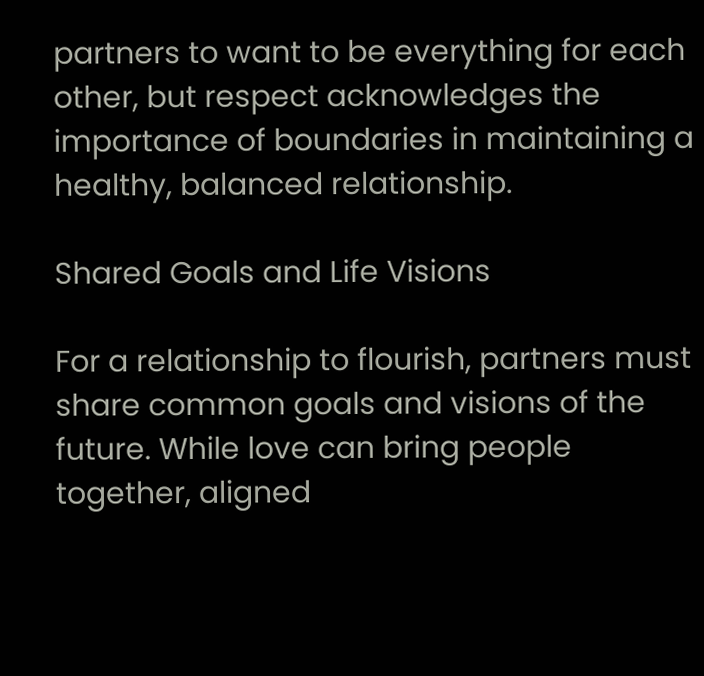partners to want to be everything for each other, but respect acknowledges the importance of boundaries in maintaining a healthy, balanced relationship.

Shared Goals and Life Visions

For a relationship to flourish, partners must share common goals and visions of the future. While love can bring people together, aligned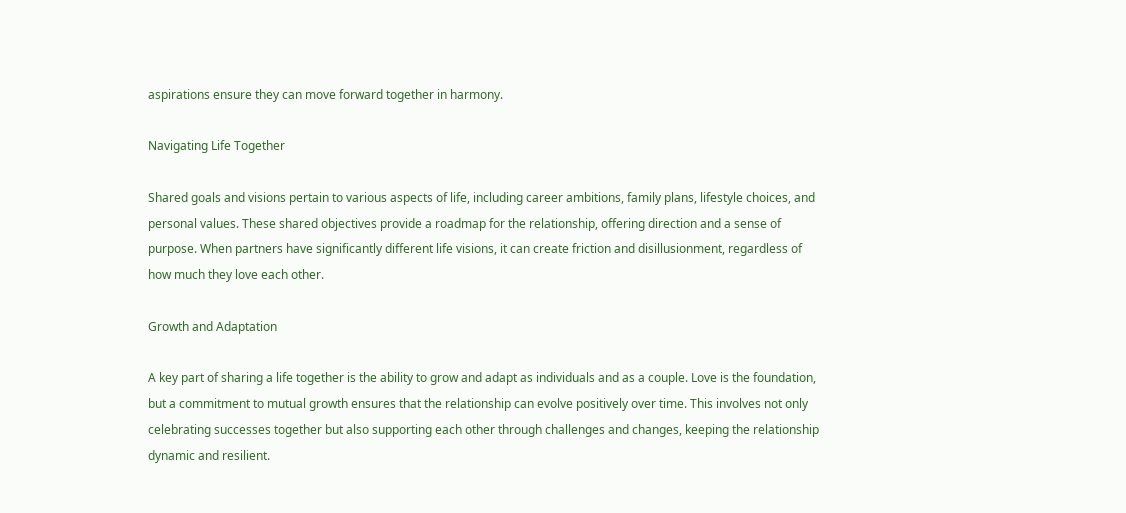aspirations ensure they can move forward together in harmony.

Navigating Life Together

Shared goals and visions pertain to various aspects of life, including career ambitions, family plans, lifestyle choices, and personal values. These shared objectives provide a roadmap for the relationship, offering direction and a sense of purpose. When partners have significantly different life visions, it can create friction and disillusionment, regardless of how much they love each other.

Growth and Adaptation

A key part of sharing a life together is the ability to grow and adapt as individuals and as a couple. Love is the foundation, but a commitment to mutual growth ensures that the relationship can evolve positively over time. This involves not only celebrating successes together but also supporting each other through challenges and changes, keeping the relationship dynamic and resilient.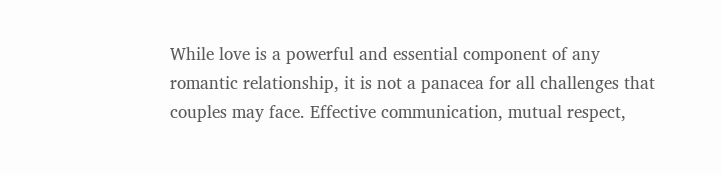While love is a powerful and essential component of any romantic relationship, it is not a panacea for all challenges that couples may face. Effective communication, mutual respect,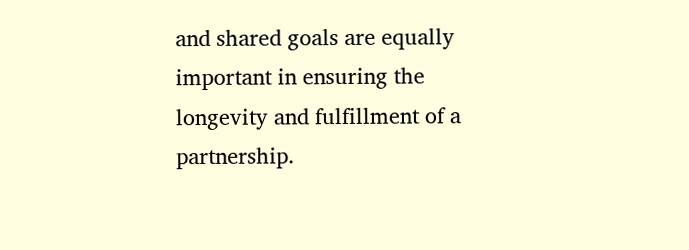and shared goals are equally important in ensuring the longevity and fulfillment of a partnership.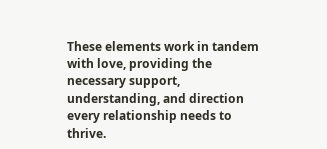These elements work in tandem with love, providing the necessary support, understanding, and direction every relationship needs to thrive.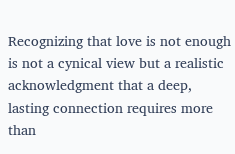Recognizing that love is not enough is not a cynical view but a realistic acknowledgment that a deep, lasting connection requires more than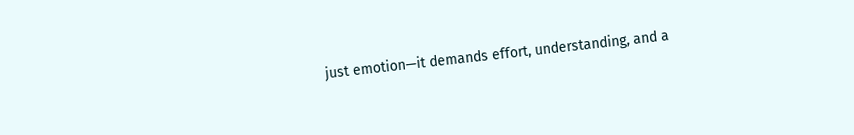just emotion—it demands effort, understanding, and a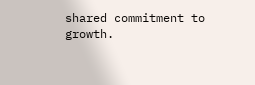shared commitment to growth.